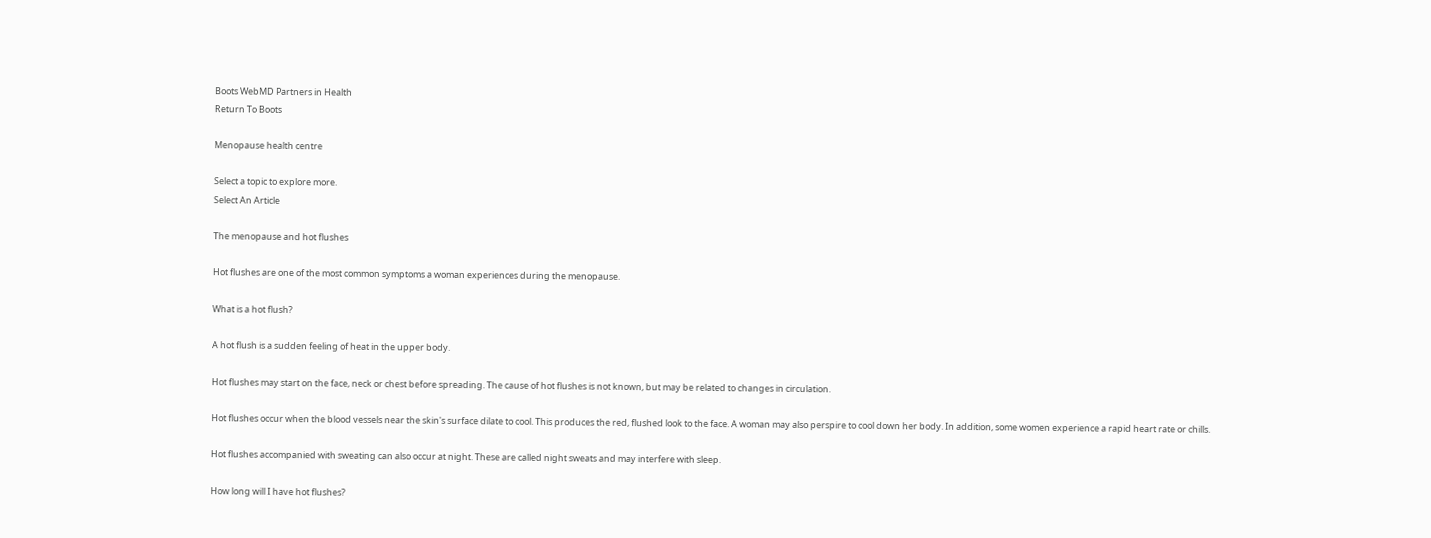Boots WebMD Partners in Health
Return To Boots

Menopause health centre

Select a topic to explore more.
Select An Article

The menopause and hot flushes

Hot flushes are one of the most common symptoms a woman experiences during the menopause.

What is a hot flush?

A hot flush is a sudden feeling of heat in the upper body.

Hot flushes may start on the face, neck or chest before spreading. The cause of hot flushes is not known, but may be related to changes in circulation.

Hot flushes occur when the blood vessels near the skin's surface dilate to cool. This produces the red, flushed look to the face. A woman may also perspire to cool down her body. In addition, some women experience a rapid heart rate or chills.

Hot flushes accompanied with sweating can also occur at night. These are called night sweats and may interfere with sleep.

How long will I have hot flushes?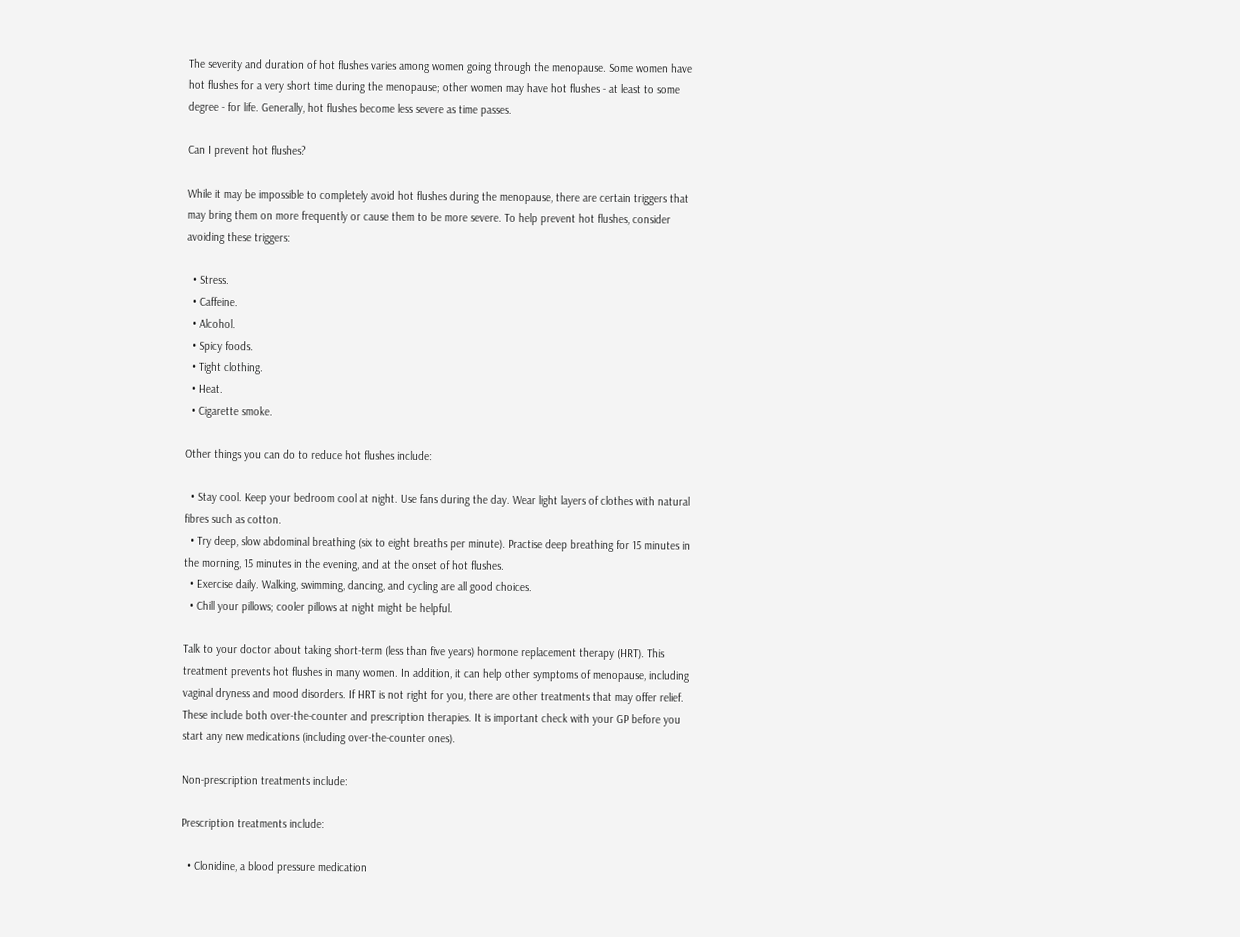The severity and duration of hot flushes varies among women going through the menopause. Some women have hot flushes for a very short time during the menopause; other women may have hot flushes - at least to some degree - for life. Generally, hot flushes become less severe as time passes.

Can I prevent hot flushes?

While it may be impossible to completely avoid hot flushes during the menopause, there are certain triggers that may bring them on more frequently or cause them to be more severe. To help prevent hot flushes, consider avoiding these triggers:

  • Stress.
  • Caffeine.
  • Alcohol.
  • Spicy foods.
  • Tight clothing.
  • Heat.
  • Cigarette smoke.

Other things you can do to reduce hot flushes include:

  • Stay cool. Keep your bedroom cool at night. Use fans during the day. Wear light layers of clothes with natural fibres such as cotton.
  • Try deep, slow abdominal breathing (six to eight breaths per minute). Practise deep breathing for 15 minutes in the morning, 15 minutes in the evening, and at the onset of hot flushes.
  • Exercise daily. Walking, swimming, dancing, and cycling are all good choices.
  • Chill your pillows; cooler pillows at night might be helpful.

Talk to your doctor about taking short-term (less than five years) hormone replacement therapy (HRT). This treatment prevents hot flushes in many women. In addition, it can help other symptoms of menopause, including vaginal dryness and mood disorders. If HRT is not right for you, there are other treatments that may offer relief. These include both over-the-counter and prescription therapies. It is important check with your GP before you start any new medications (including over-the-counter ones).

Non-prescription treatments include:

Prescription treatments include:

  • Clonidine, a blood pressure medication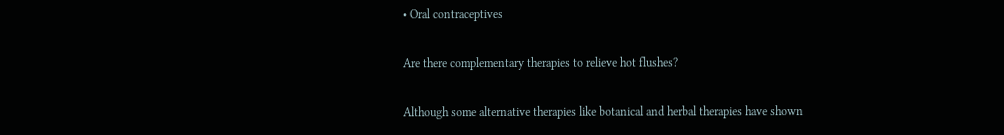• Oral contraceptives

Are there complementary therapies to relieve hot flushes?

Although some alternative therapies like botanical and herbal therapies have shown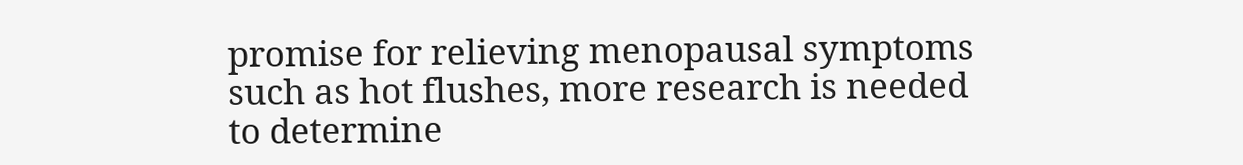promise for relieving menopausal symptoms such as hot flushes, more research is needed to determine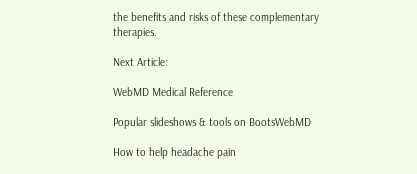the benefits and risks of these complementary therapies.

Next Article:

WebMD Medical Reference

Popular slideshows & tools on BootsWebMD

How to help headache pain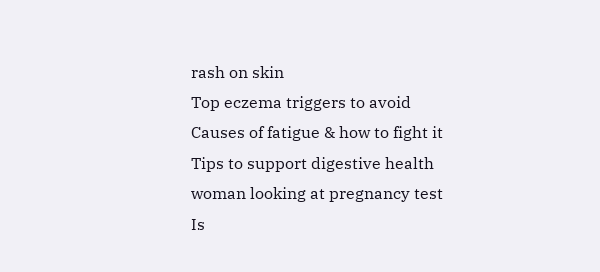rash on skin
Top eczema triggers to avoid
Causes of fatigue & how to fight it
Tips to support digestive health
woman looking at pregnancy test
Is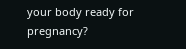your body ready for pregnancy?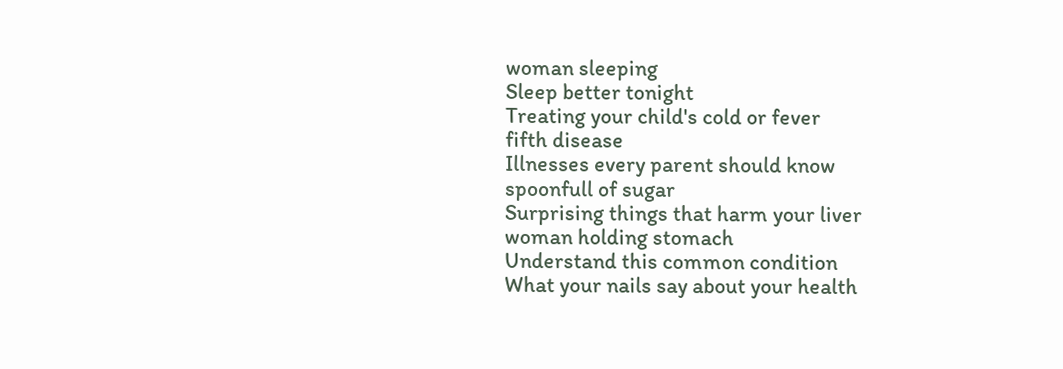woman sleeping
Sleep better tonight
Treating your child's cold or fever
fifth disease
Illnesses every parent should know
spoonfull of sugar
Surprising things that harm your liver
woman holding stomach
Understand this common condition
What your nails say about your health